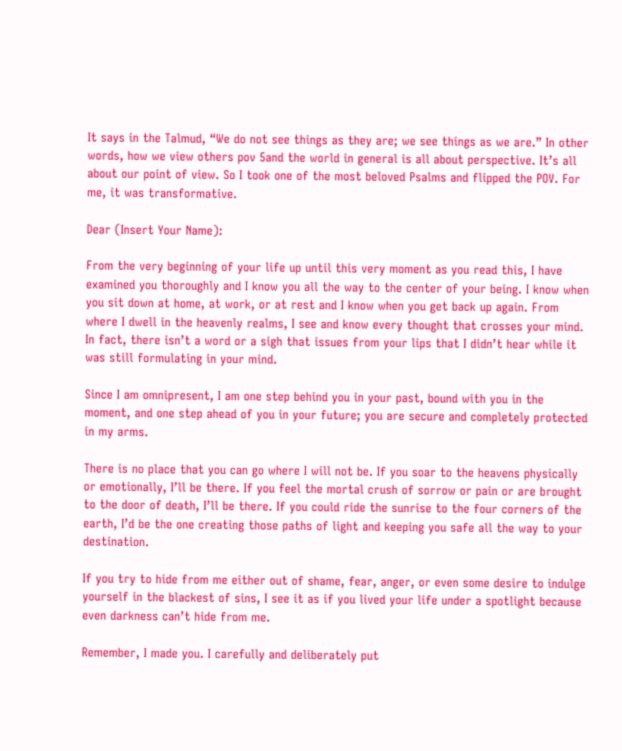It says in the Talmud, “We do not see things as they are; we see things as we are.” In other words, how we view others pov 5and the world in general is all about perspective. It’s all about our point of view. So I took one of the most beloved Psalms and flipped the POV. For me, it was transformative.

Dear (Insert Your Name):

From the very beginning of your life up until this very moment as you read this, I have examined you thoroughly and I know you all the way to the center of your being. I know when you sit down at home, at work, or at rest and I know when you get back up again. From where I dwell in the heavenly realms, I see and know every thought that crosses your mind. In fact, there isn’t a word or a sigh that issues from your lips that I didn’t hear while it was still formulating in your mind.

Since I am omnipresent, I am one step behind you in your past, bound with you in the moment, and one step ahead of you in your future; you are secure and completely protected in my arms.

There is no place that you can go where I will not be. If you soar to the heavens physically or emotionally, I’ll be there. If you feel the mortal crush of sorrow or pain or are brought to the door of death, I’ll be there. If you could ride the sunrise to the four corners of the earth, I’d be the one creating those paths of light and keeping you safe all the way to your destination.

If you try to hide from me either out of shame, fear, anger, or even some desire to indulge yourself in the blackest of sins, I see it as if you lived your life under a spotlight because even darkness can’t hide from me.

Remember, I made you. I carefully and deliberately put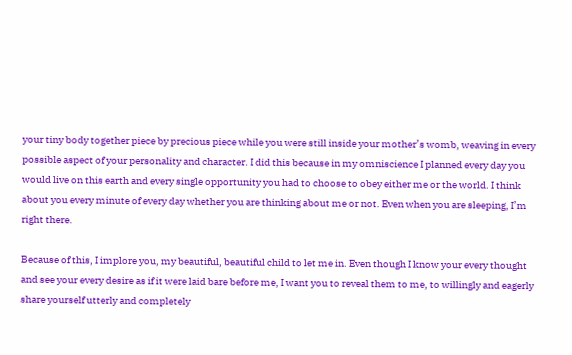your tiny body together piece by precious piece while you were still inside your mother’s womb, weaving in every possible aspect of your personality and character. I did this because in my omniscience I planned every day you would live on this earth and every single opportunity you had to choose to obey either me or the world. I think about you every minute of every day whether you are thinking about me or not. Even when you are sleeping, I’m right there.

Because of this, I implore you, my beautiful, beautiful child to let me in. Even though I know your every thought and see your every desire as if it were laid bare before me, I want you to reveal them to me, to willingly and eagerly share yourself utterly and completely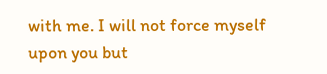with me. I will not force myself upon you but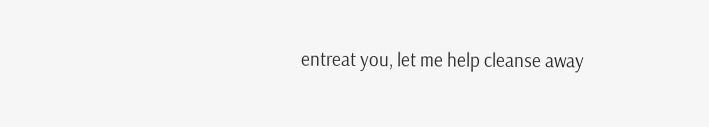entreat you, let me help cleanse away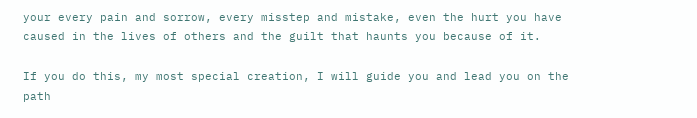your every pain and sorrow, every misstep and mistake, even the hurt you have caused in the lives of others and the guilt that haunts you because of it.

If you do this, my most special creation, I will guide you and lead you on the path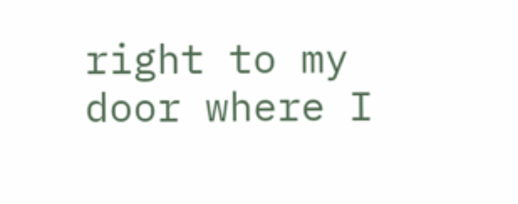right to my door where I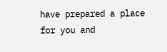have prepared a place for you and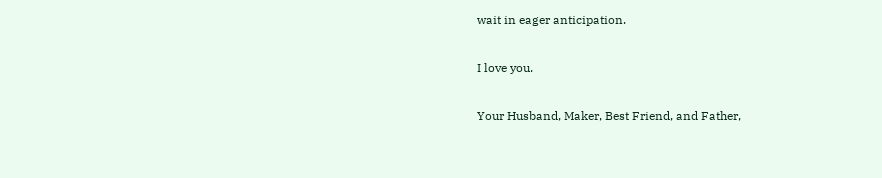wait in eager anticipation.

I love you.

Your Husband, Maker, Best Friend, and Father,